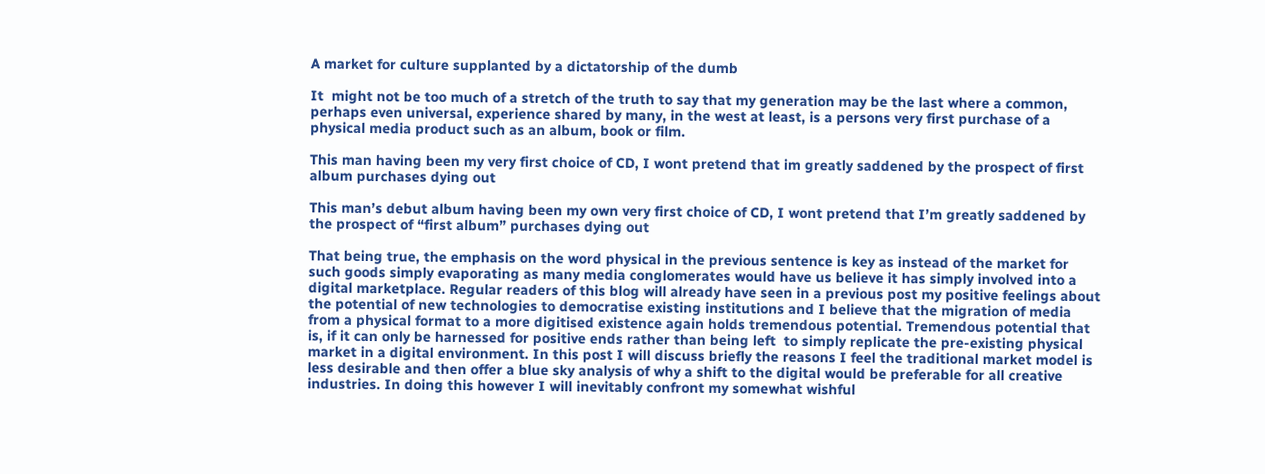A market for culture supplanted by a dictatorship of the dumb

It  might not be too much of a stretch of the truth to say that my generation may be the last where a common, perhaps even universal, experience shared by many, in the west at least, is a persons very first purchase of a physical media product such as an album, book or film.

This man having been my very first choice of CD, I wont pretend that im greatly saddened by the prospect of first album purchases dying out

This man’s debut album having been my own very first choice of CD, I wont pretend that I’m greatly saddened by the prospect of “first album” purchases dying out

That being true, the emphasis on the word physical in the previous sentence is key as instead of the market for such goods simply evaporating as many media conglomerates would have us believe it has simply involved into a digital marketplace. Regular readers of this blog will already have seen in a previous post my positive feelings about the potential of new technologies to democratise existing institutions and I believe that the migration of media from a physical format to a more digitised existence again holds tremendous potential. Tremendous potential that is, if it can only be harnessed for positive ends rather than being left  to simply replicate the pre-existing physical market in a digital environment. In this post I will discuss briefly the reasons I feel the traditional market model is less desirable and then offer a blue sky analysis of why a shift to the digital would be preferable for all creative industries. In doing this however I will inevitably confront my somewhat wishful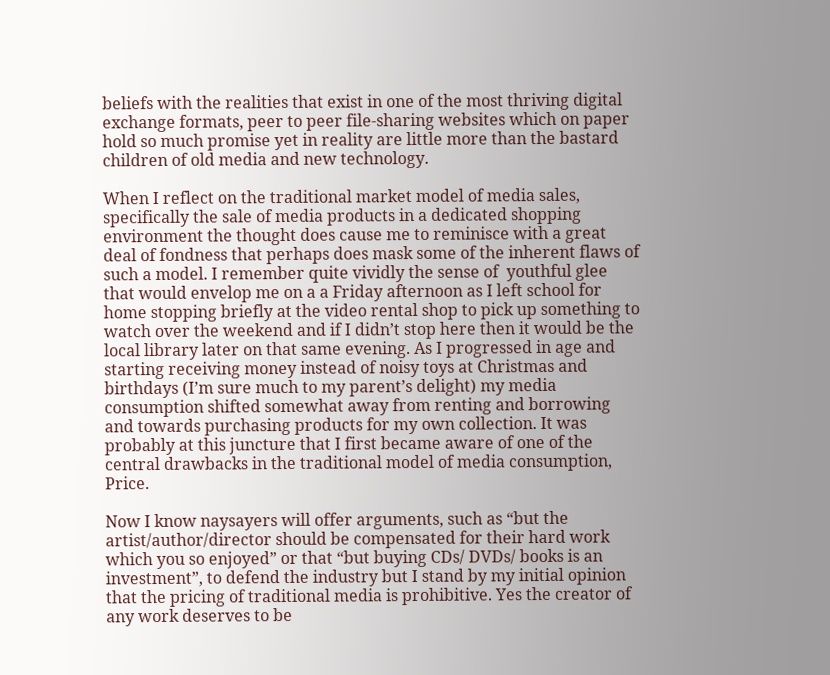beliefs with the realities that exist in one of the most thriving digital exchange formats, peer to peer file-sharing websites which on paper hold so much promise yet in reality are little more than the bastard children of old media and new technology.

When I reflect on the traditional market model of media sales, specifically the sale of media products in a dedicated shopping environment the thought does cause me to reminisce with a great deal of fondness that perhaps does mask some of the inherent flaws of such a model. I remember quite vividly the sense of  youthful glee that would envelop me on a a Friday afternoon as I left school for home stopping briefly at the video rental shop to pick up something to watch over the weekend and if I didn’t stop here then it would be the local library later on that same evening. As I progressed in age and starting receiving money instead of noisy toys at Christmas and birthdays (I’m sure much to my parent’s delight) my media consumption shifted somewhat away from renting and borrowing and towards purchasing products for my own collection. It was probably at this juncture that I first became aware of one of the central drawbacks in the traditional model of media consumption, Price.

Now I know naysayers will offer arguments, such as “but the artist/author/director should be compensated for their hard work  which you so enjoyed” or that “but buying CDs/ DVDs/ books is an investment”, to defend the industry but I stand by my initial opinion that the pricing of traditional media is prohibitive. Yes the creator of any work deserves to be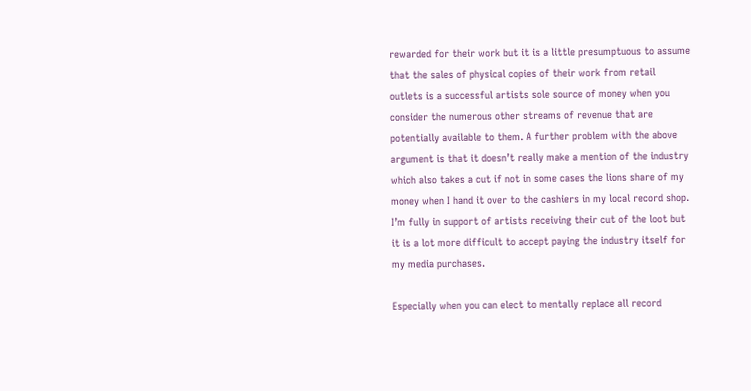rewarded for their work but it is a little presumptuous to assume that the sales of physical copies of their work from retail outlets is a successful artists sole source of money when you consider the numerous other streams of revenue that are potentially available to them. A further problem with the above argument is that it doesn’t really make a mention of the industry which also takes a cut if not in some cases the lions share of my money when I hand it over to the cashiers in my local record shop. I’m fully in support of artists receiving their cut of the loot but it is a lot more difficult to accept paying the industry itself for my media purchases.

Especially when you can elect to mentally replace all record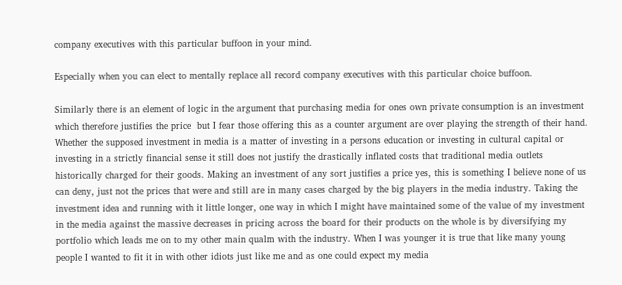company executives with this particular buffoon in your mind.

Especially when you can elect to mentally replace all record company executives with this particular choice buffoon.

Similarly there is an element of logic in the argument that purchasing media for ones own private consumption is an investment which therefore justifies the price  but I fear those offering this as a counter argument are over playing the strength of their hand. Whether the supposed investment in media is a matter of investing in a persons education or investing in cultural capital or investing in a strictly financial sense it still does not justify the drastically inflated costs that traditional media outlets historically charged for their goods. Making an investment of any sort justifies a price yes, this is something I believe none of us can deny, just not the prices that were and still are in many cases charged by the big players in the media industry. Taking the investment idea and running with it little longer, one way in which I might have maintained some of the value of my investment in the media against the massive decreases in pricing across the board for their products on the whole is by diversifying my portfolio which leads me on to my other main qualm with the industry. When I was younger it is true that like many young people I wanted to fit it in with other idiots just like me and as one could expect my media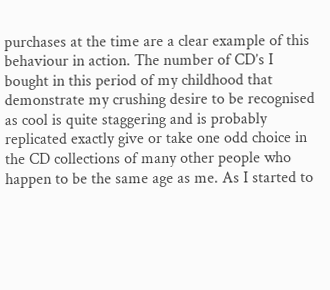purchases at the time are a clear example of this behaviour in action. The number of CD’s I bought in this period of my childhood that demonstrate my crushing desire to be recognised as cool is quite staggering and is probably replicated exactly give or take one odd choice in the CD collections of many other people who happen to be the same age as me. As I started to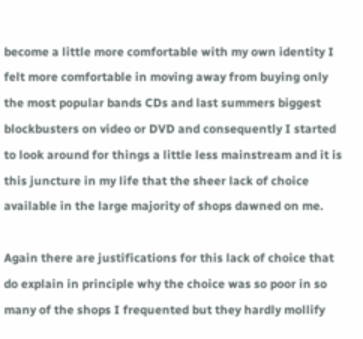become a little more comfortable with my own identity I felt more comfortable in moving away from buying only the most popular bands CDs and last summers biggest blockbusters on video or DVD and consequently I started to look around for things a little less mainstream and it is this juncture in my life that the sheer lack of choice available in the large majority of shops dawned on me.

Again there are justifications for this lack of choice that do explain in principle why the choice was so poor in so many of the shops I frequented but they hardly mollify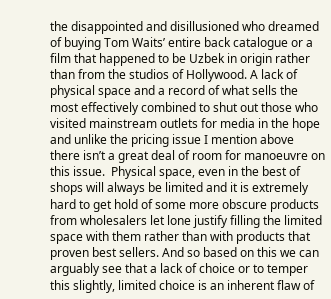the disappointed and disillusioned who dreamed of buying Tom Waits’ entire back catalogue or a film that happened to be Uzbek in origin rather than from the studios of Hollywood. A lack of physical space and a record of what sells the most effectively combined to shut out those who visited mainstream outlets for media in the hope and unlike the pricing issue I mention above there isn’t a great deal of room for manoeuvre on this issue.  Physical space, even in the best of shops will always be limited and it is extremely hard to get hold of some more obscure products from wholesalers let lone justify filling the limited space with them rather than with products that proven best sellers. And so based on this we can arguably see that a lack of choice or to temper this slightly, limited choice is an inherent flaw of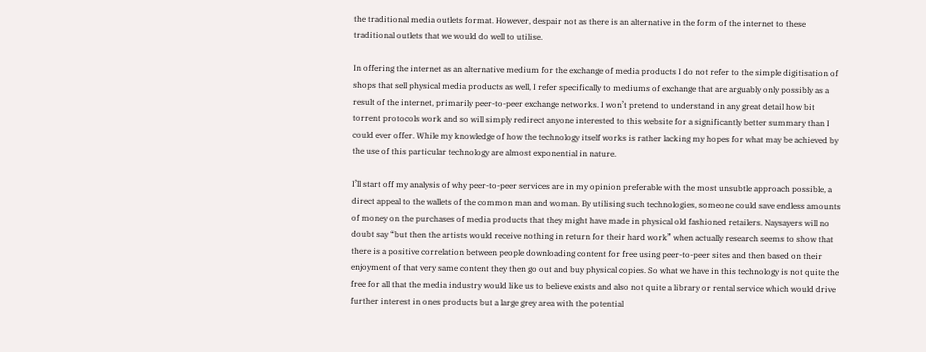the traditional media outlets format. However, despair not as there is an alternative in the form of the internet to these traditional outlets that we would do well to utilise.

In offering the internet as an alternative medium for the exchange of media products I do not refer to the simple digitisation of shops that sell physical media products as well, I refer specifically to mediums of exchange that are arguably only possibly as a result of the internet, primarily peer-to-peer exchange networks. I won’t pretend to understand in any great detail how bit torrent protocols work and so will simply redirect anyone interested to this website for a significantly better summary than I could ever offer. While my knowledge of how the technology itself works is rather lacking my hopes for what may be achieved by the use of this particular technology are almost exponential in nature.

I’ll start off my analysis of why peer-to-peer services are in my opinion preferable with the most unsubtle approach possible, a direct appeal to the wallets of the common man and woman. By utilising such technologies, someone could save endless amounts of money on the purchases of media products that they might have made in physical old fashioned retailers. Naysayers will no doubt say “but then the artists would receive nothing in return for their hard work” when actually research seems to show that there is a positive correlation between people downloading content for free using peer-to-peer sites and then based on their enjoyment of that very same content they then go out and buy physical copies. So what we have in this technology is not quite the free for all that the media industry would like us to believe exists and also not quite a library or rental service which would drive further interest in ones products but a large grey area with the potential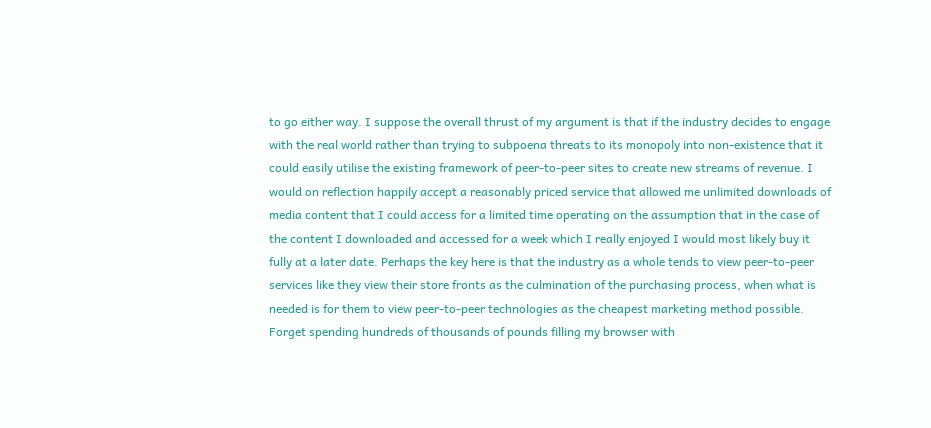to go either way. I suppose the overall thrust of my argument is that if the industry decides to engage with the real world rather than trying to subpoena threats to its monopoly into non-existence that it could easily utilise the existing framework of peer-to-peer sites to create new streams of revenue. I would on reflection happily accept a reasonably priced service that allowed me unlimited downloads of media content that I could access for a limited time operating on the assumption that in the case of the content I downloaded and accessed for a week which I really enjoyed I would most likely buy it fully at a later date. Perhaps the key here is that the industry as a whole tends to view peer-to-peer services like they view their store fronts as the culmination of the purchasing process, when what is needed is for them to view peer-to-peer technologies as the cheapest marketing method possible. Forget spending hundreds of thousands of pounds filling my browser with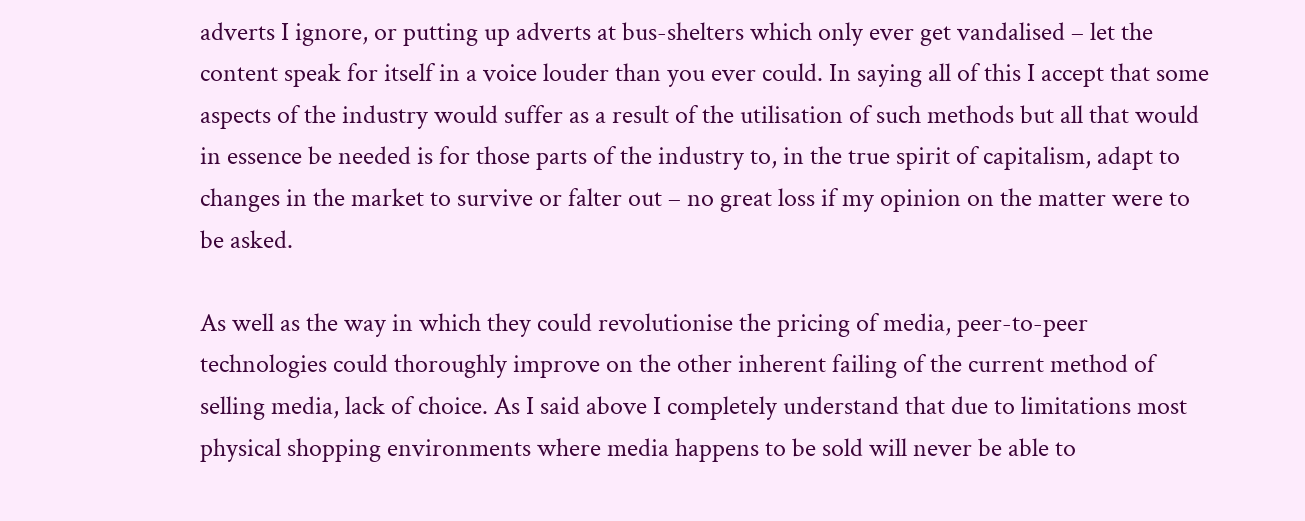adverts I ignore, or putting up adverts at bus-shelters which only ever get vandalised – let the content speak for itself in a voice louder than you ever could. In saying all of this I accept that some aspects of the industry would suffer as a result of the utilisation of such methods but all that would in essence be needed is for those parts of the industry to, in the true spirit of capitalism, adapt to changes in the market to survive or falter out – no great loss if my opinion on the matter were to be asked.

As well as the way in which they could revolutionise the pricing of media, peer-to-peer technologies could thoroughly improve on the other inherent failing of the current method of selling media, lack of choice. As I said above I completely understand that due to limitations most physical shopping environments where media happens to be sold will never be able to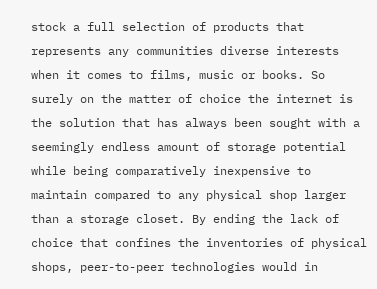stock a full selection of products that represents any communities diverse interests when it comes to films, music or books. So surely on the matter of choice the internet is the solution that has always been sought with a seemingly endless amount of storage potential while being comparatively inexpensive to maintain compared to any physical shop larger than a storage closet. By ending the lack of choice that confines the inventories of physical shops, peer-to-peer technologies would in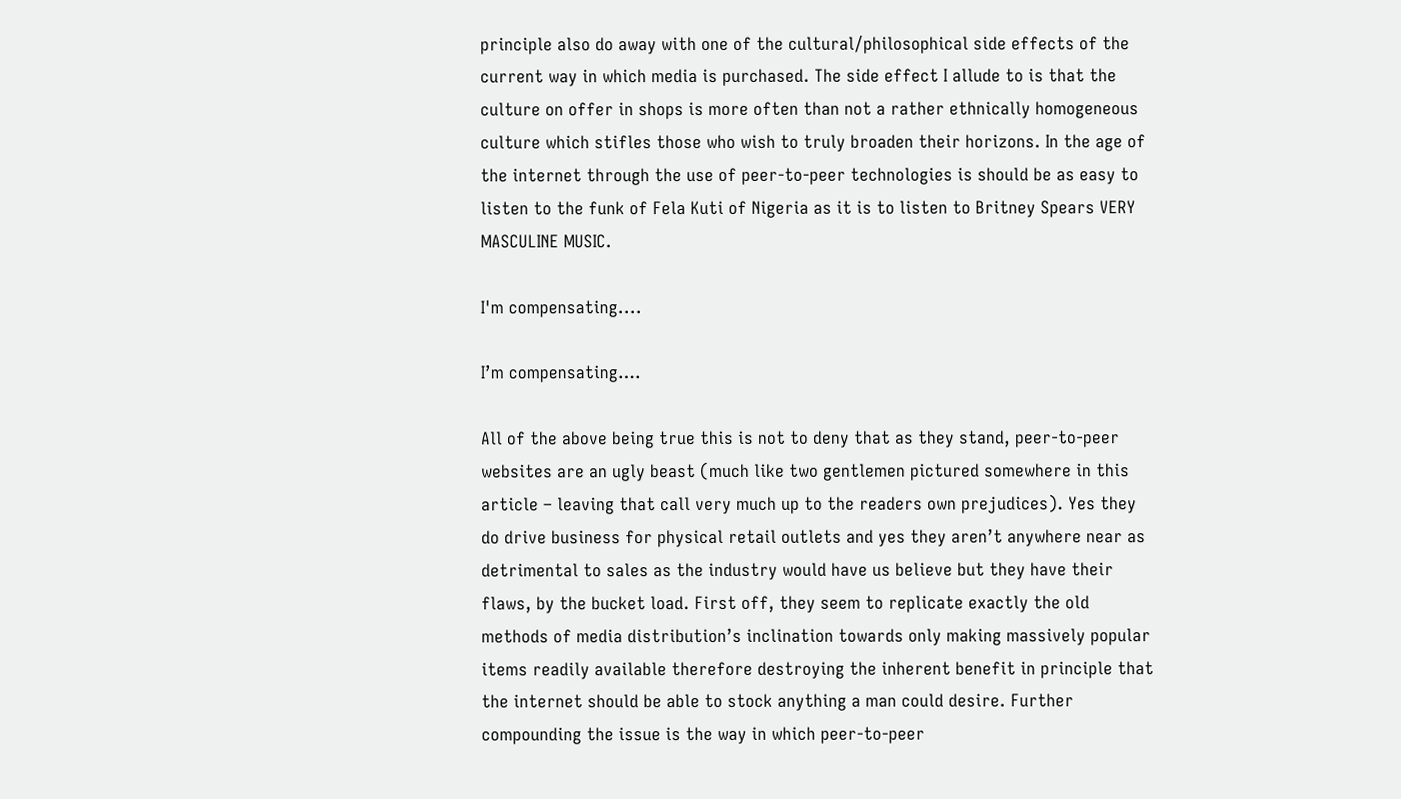principle also do away with one of the cultural/philosophical side effects of the current way in which media is purchased. The side effect I allude to is that the culture on offer in shops is more often than not a rather ethnically homogeneous culture which stifles those who wish to truly broaden their horizons. In the age of the internet through the use of peer-to-peer technologies is should be as easy to listen to the funk of Fela Kuti of Nigeria as it is to listen to Britney Spears VERY MASCULINE MUSIC.

I'm compensating....

I’m compensating….

All of the above being true this is not to deny that as they stand, peer-to-peer websites are an ugly beast (much like two gentlemen pictured somewhere in this article – leaving that call very much up to the readers own prejudices). Yes they do drive business for physical retail outlets and yes they aren’t anywhere near as detrimental to sales as the industry would have us believe but they have their flaws, by the bucket load. First off, they seem to replicate exactly the old methods of media distribution’s inclination towards only making massively popular items readily available therefore destroying the inherent benefit in principle that the internet should be able to stock anything a man could desire. Further compounding the issue is the way in which peer-to-peer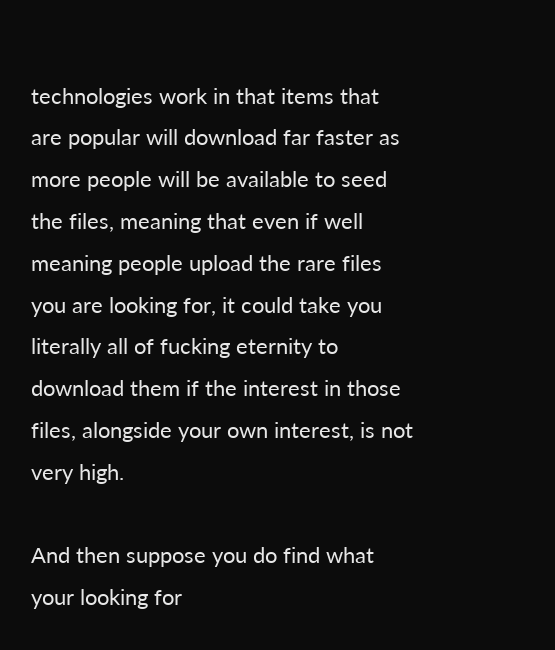technologies work in that items that are popular will download far faster as more people will be available to seed the files, meaning that even if well meaning people upload the rare files you are looking for, it could take you literally all of fucking eternity to download them if the interest in those files, alongside your own interest, is not very high.

And then suppose you do find what your looking for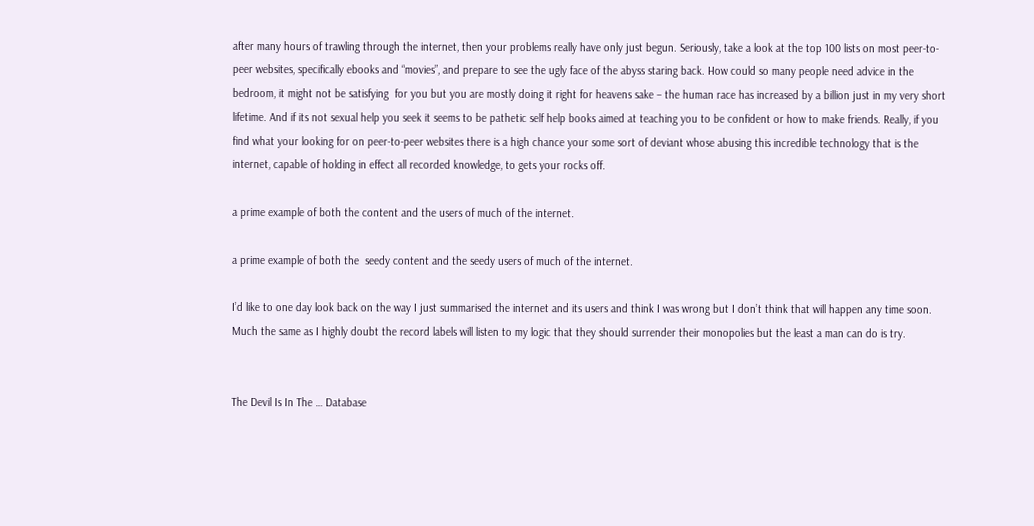after many hours of trawling through the internet, then your problems really have only just begun. Seriously, take a look at the top 100 lists on most peer-to-peer websites, specifically ebooks and “movies”, and prepare to see the ugly face of the abyss staring back. How could so many people need advice in the bedroom, it might not be satisfying  for you but you are mostly doing it right for heavens sake – the human race has increased by a billion just in my very short lifetime. And if its not sexual help you seek it seems to be pathetic self help books aimed at teaching you to be confident or how to make friends. Really, if you find what your looking for on peer-to-peer websites there is a high chance your some sort of deviant whose abusing this incredible technology that is the internet, capable of holding in effect all recorded knowledge, to gets your rocks off.

a prime example of both the content and the users of much of the internet.

a prime example of both the  seedy content and the seedy users of much of the internet.

I’d like to one day look back on the way I just summarised the internet and its users and think I was wrong but I don’t think that will happen any time soon. Much the same as I highly doubt the record labels will listen to my logic that they should surrender their monopolies but the least a man can do is try.


The Devil Is In The … Database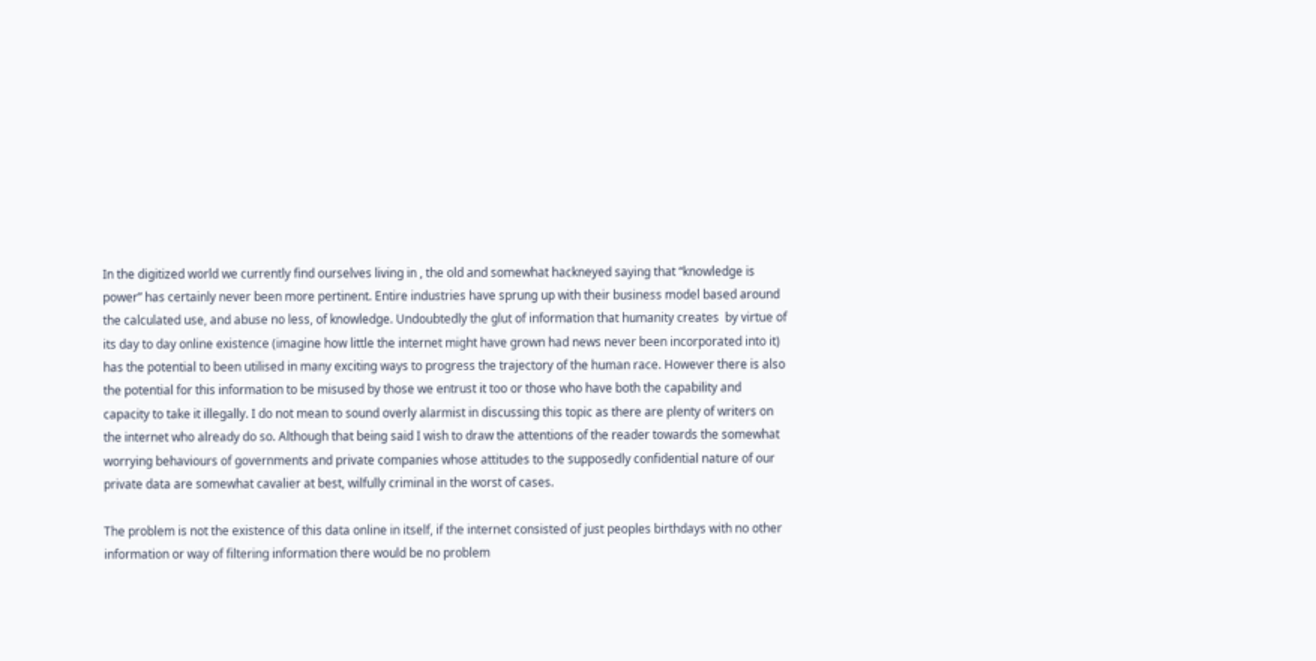In the digitized world we currently find ourselves living in , the old and somewhat hackneyed saying that “knowledge is power” has certainly never been more pertinent. Entire industries have sprung up with their business model based around the calculated use, and abuse no less, of knowledge. Undoubtedly the glut of information that humanity creates  by virtue of its day to day online existence (imagine how little the internet might have grown had news never been incorporated into it) has the potential to been utilised in many exciting ways to progress the trajectory of the human race. However there is also the potential for this information to be misused by those we entrust it too or those who have both the capability and capacity to take it illegally. I do not mean to sound overly alarmist in discussing this topic as there are plenty of writers on the internet who already do so. Although that being said I wish to draw the attentions of the reader towards the somewhat worrying behaviours of governments and private companies whose attitudes to the supposedly confidential nature of our private data are somewhat cavalier at best, wilfully criminal in the worst of cases.

The problem is not the existence of this data online in itself, if the internet consisted of just peoples birthdays with no other information or way of filtering information there would be no problem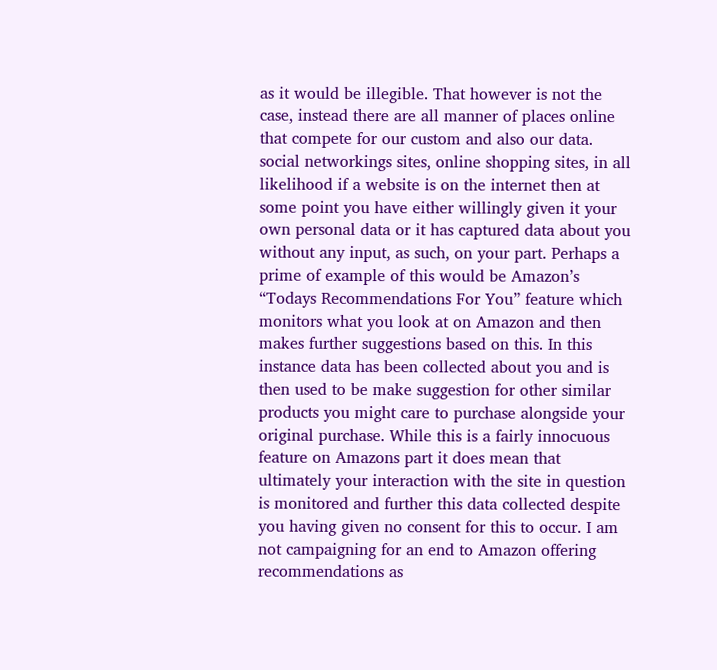as it would be illegible. That however is not the case, instead there are all manner of places online that compete for our custom and also our data. social networkings sites, online shopping sites, in all likelihood if a website is on the internet then at some point you have either willingly given it your own personal data or it has captured data about you without any input, as such, on your part. Perhaps a prime of example of this would be Amazon’s “Todays Recommendations For You” feature which monitors what you look at on Amazon and then makes further suggestions based on this. In this instance data has been collected about you and is then used to be make suggestion for other similar products you might care to purchase alongside your original purchase. While this is a fairly innocuous feature on Amazons part it does mean that ultimately your interaction with the site in question is monitored and further this data collected despite you having given no consent for this to occur. I am not campaigning for an end to Amazon offering recommendations as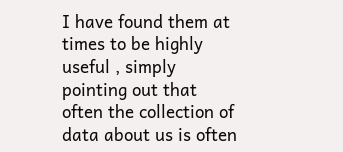I have found them at times to be highly useful , simply pointing out that often the collection of data about us is often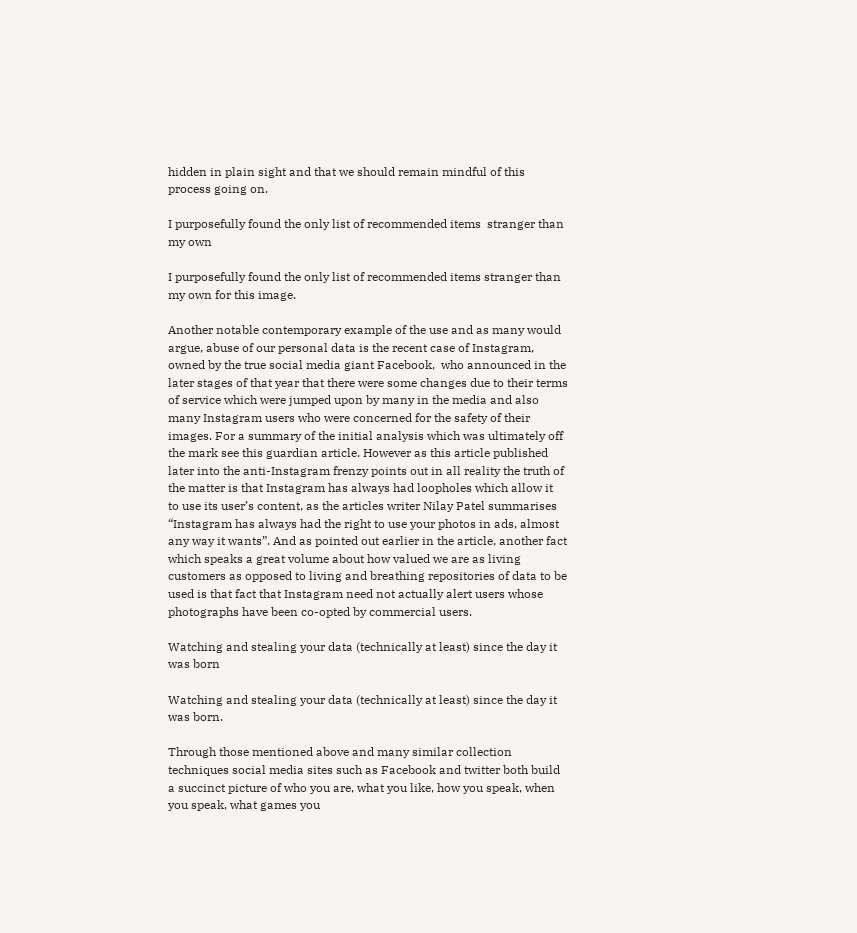hidden in plain sight and that we should remain mindful of this process going on.

I purposefully found the only list of recommended items  stranger than my own

I purposefully found the only list of recommended items stranger than my own for this image.

Another notable contemporary example of the use and as many would argue, abuse of our personal data is the recent case of Instagram, owned by the true social media giant Facebook,  who announced in the later stages of that year that there were some changes due to their terms of service which were jumped upon by many in the media and also many Instagram users who were concerned for the safety of their images. For a summary of the initial analysis which was ultimately off the mark see this guardian article. However as this article published later into the anti-Instagram frenzy points out in all reality the truth of the matter is that Instagram has always had loopholes which allow it  to use its user’s content, as the articles writer Nilay Patel summarises “Instagram has always had the right to use your photos in ads, almost any way it wants”. And as pointed out earlier in the article, another fact which speaks a great volume about how valued we are as living customers as opposed to living and breathing repositories of data to be used is that fact that Instagram need not actually alert users whose photographs have been co-opted by commercial users.

Watching and stealing your data (technically at least) since the day it was born

Watching and stealing your data (technically at least) since the day it was born.

Through those mentioned above and many similar collection techniques social media sites such as Facebook and twitter both build a succinct picture of who you are, what you like, how you speak, when you speak, what games you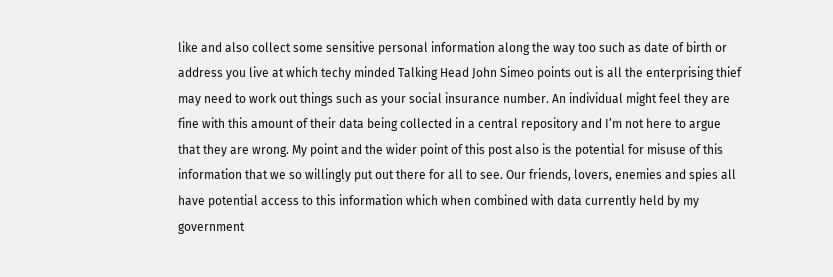like and also collect some sensitive personal information along the way too such as date of birth or address you live at which techy minded Talking Head John Simeo points out is all the enterprising thief may need to work out things such as your social insurance number. An individual might feel they are fine with this amount of their data being collected in a central repository and I’m not here to argue that they are wrong. My point and the wider point of this post also is the potential for misuse of this information that we so willingly put out there for all to see. Our friends, lovers, enemies and spies all have potential access to this information which when combined with data currently held by my government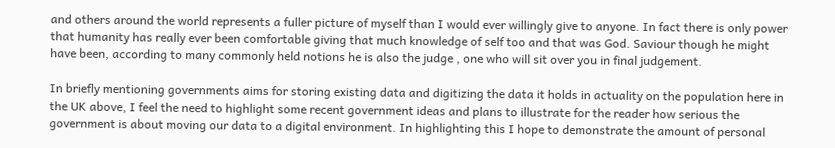and others around the world represents a fuller picture of myself than I would ever willingly give to anyone. In fact there is only power that humanity has really ever been comfortable giving that much knowledge of self too and that was God. Saviour though he might have been, according to many commonly held notions he is also the judge , one who will sit over you in final judgement.

In briefly mentioning governments aims for storing existing data and digitizing the data it holds in actuality on the population here in the UK above, I feel the need to highlight some recent government ideas and plans to illustrate for the reader how serious the government is about moving our data to a digital environment. In highlighting this I hope to demonstrate the amount of personal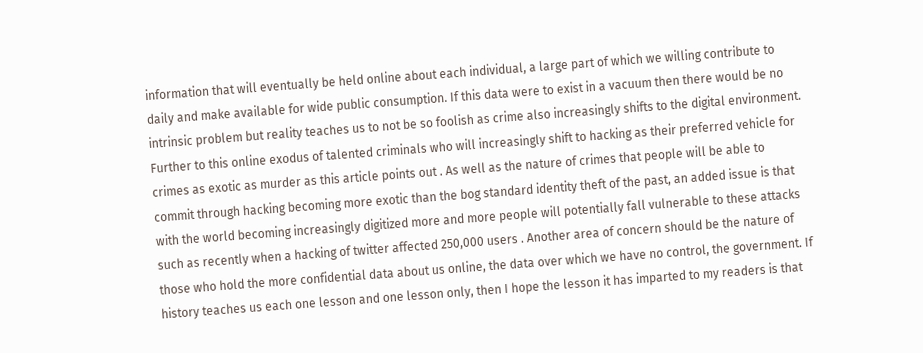information that will eventually be held online about each individual, a large part of which we willing contribute to daily and make available for wide public consumption. If this data were to exist in a vacuum then there would be no intrinsic problem but reality teaches us to not be so foolish as crime also increasingly shifts to the digital environment. Further to this online exodus of talented criminals who will increasingly shift to hacking as their preferred vehicle for crimes as exotic as murder as this article points out . As well as the nature of crimes that people will be able to commit through hacking becoming more exotic than the bog standard identity theft of the past, an added issue is that with the world becoming increasingly digitized more and more people will potentially fall vulnerable to these attacks such as recently when a hacking of twitter affected 250,000 users . Another area of concern should be the nature of those who hold the more confidential data about us online, the data over which we have no control, the government. If history teaches us each one lesson and one lesson only, then I hope the lesson it has imparted to my readers is that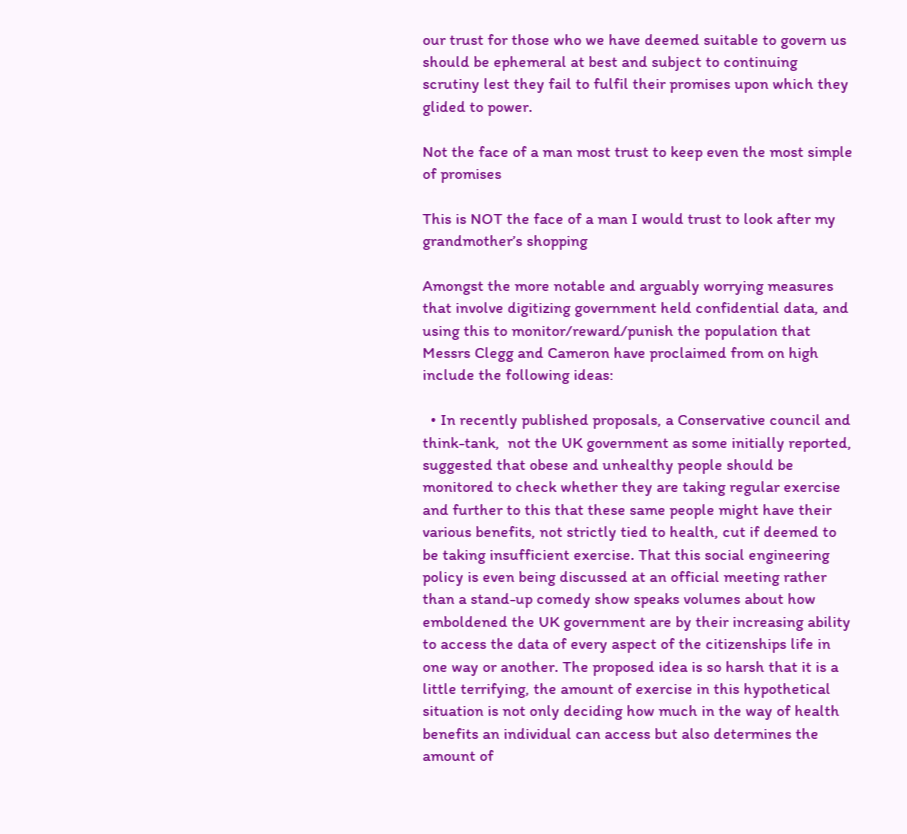our trust for those who we have deemed suitable to govern us should be ephemeral at best and subject to continuing scrutiny lest they fail to fulfil their promises upon which they glided to power.

Not the face of a man most trust to keep even the most simple of promises

This is NOT the face of a man I would trust to look after my grandmother’s shopping

Amongst the more notable and arguably worrying measures that involve digitizing government held confidential data, and using this to monitor/reward/punish the population that Messrs Clegg and Cameron have proclaimed from on high include the following ideas:

  • In recently published proposals, a Conservative council and think-tank,  not the UK government as some initially reported, suggested that obese and unhealthy people should be monitored to check whether they are taking regular exercise and further to this that these same people might have their various benefits, not strictly tied to health, cut if deemed to be taking insufficient exercise. That this social engineering policy is even being discussed at an official meeting rather than a stand-up comedy show speaks volumes about how emboldened the UK government are by their increasing ability to access the data of every aspect of the citizenships life in one way or another. The proposed idea is so harsh that it is a little terrifying, the amount of exercise in this hypothetical situation is not only deciding how much in the way of health benefits an individual can access but also determines the amount of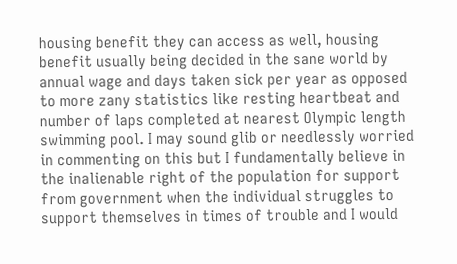housing benefit they can access as well, housing benefit usually being decided in the sane world by annual wage and days taken sick per year as opposed to more zany statistics like resting heartbeat and number of laps completed at nearest Olympic length swimming pool. I may sound glib or needlessly worried in commenting on this but I fundamentally believe in the inalienable right of the population for support from government when the individual struggles to support themselves in times of trouble and I would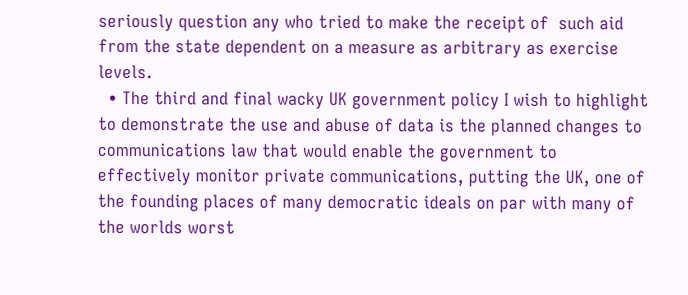seriously question any who tried to make the receipt of  such aid from the state dependent on a measure as arbitrary as exercise levels.
  • The third and final wacky UK government policy I wish to highlight to demonstrate the use and abuse of data is the planned changes to communications law that would enable the government to effectively monitor private communications, putting the UK, one of the founding places of many democratic ideals on par with many of the worlds worst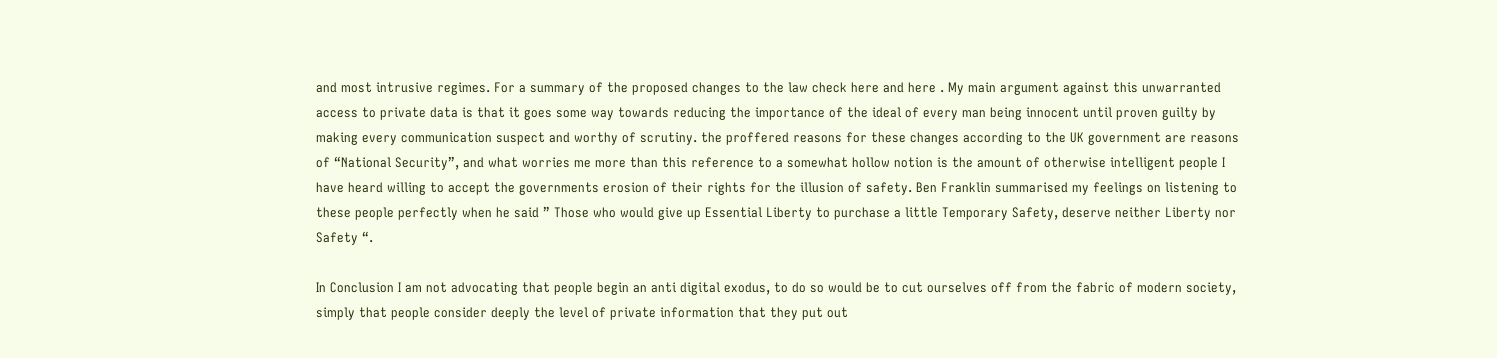and most intrusive regimes. For a summary of the proposed changes to the law check here and here . My main argument against this unwarranted access to private data is that it goes some way towards reducing the importance of the ideal of every man being innocent until proven guilty by making every communication suspect and worthy of scrutiny. the proffered reasons for these changes according to the UK government are reasons of “National Security”, and what worries me more than this reference to a somewhat hollow notion is the amount of otherwise intelligent people I have heard willing to accept the governments erosion of their rights for the illusion of safety. Ben Franklin summarised my feelings on listening to these people perfectly when he said ” Those who would give up Essential Liberty to purchase a little Temporary Safety, deserve neither Liberty nor Safety “.

In Conclusion I am not advocating that people begin an anti digital exodus, to do so would be to cut ourselves off from the fabric of modern society, simply that people consider deeply the level of private information that they put out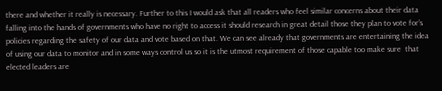there and whether it really is necessary. Further to this I would ask that all readers who feel similar concerns about their data falling into the hands of governments who have no right to access it should research in great detail those they plan to vote for’s policies regarding the safety of our data and vote based on that. We can see already that governments are entertaining the idea of using our data to monitor and in some ways control us so it is the utmost requirement of those capable too make sure  that elected leaders are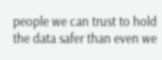people we can trust to hold the data safer than even we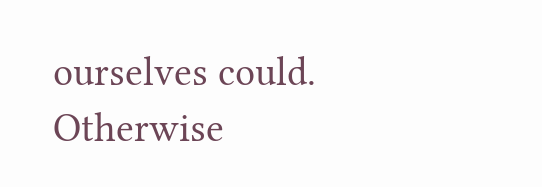ourselves could. Otherwise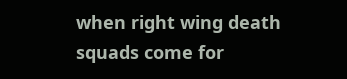when right wing death squads come for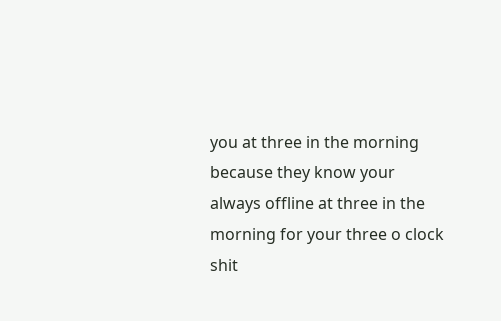you at three in the morning because they know your always offline at three in the morning for your three o clock shit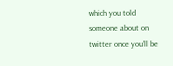which you told someone about on twitter once you’ll be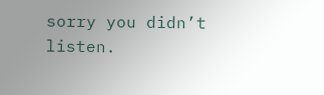sorry you didn’t listen.